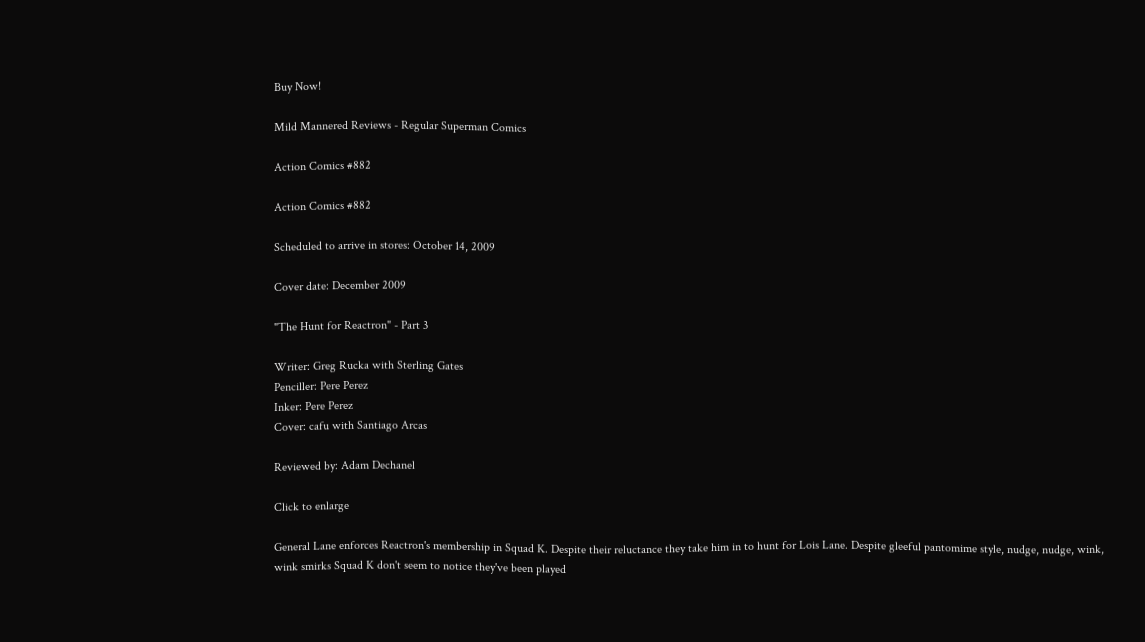Buy Now!

Mild Mannered Reviews - Regular Superman Comics

Action Comics #882

Action Comics #882

Scheduled to arrive in stores: October 14, 2009

Cover date: December 2009

"The Hunt for Reactron" - Part 3

Writer: Greg Rucka with Sterling Gates
Penciller: Pere Perez
Inker: Pere Perez
Cover: cafu with Santiago Arcas

Reviewed by: Adam Dechanel

Click to enlarge

General Lane enforces Reactron's membership in Squad K. Despite their reluctance they take him in to hunt for Lois Lane. Despite gleeful pantomime style, nudge, nudge, wink, wink smirks Squad K don't seem to notice they've been played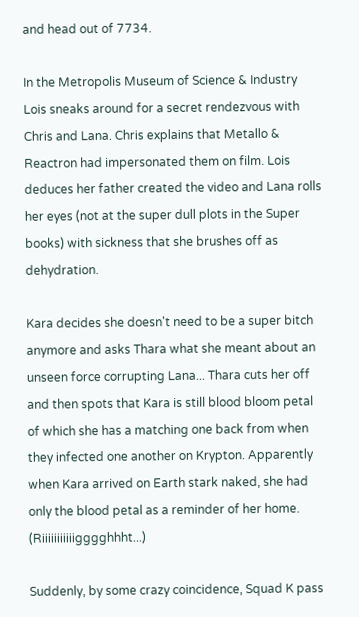and head out of 7734.

In the Metropolis Museum of Science & Industry Lois sneaks around for a secret rendezvous with Chris and Lana. Chris explains that Metallo & Reactron had impersonated them on film. Lois deduces her father created the video and Lana rolls her eyes (not at the super dull plots in the Super books) with sickness that she brushes off as dehydration.

Kara decides she doesn't need to be a super bitch anymore and asks Thara what she meant about an unseen force corrupting Lana... Thara cuts her off and then spots that Kara is still blood bloom petal of which she has a matching one back from when they infected one another on Krypton. Apparently when Kara arrived on Earth stark naked, she had only the blood petal as a reminder of her home. (Riiiiiiiiiiigggghhht...)

Suddenly, by some crazy coincidence, Squad K pass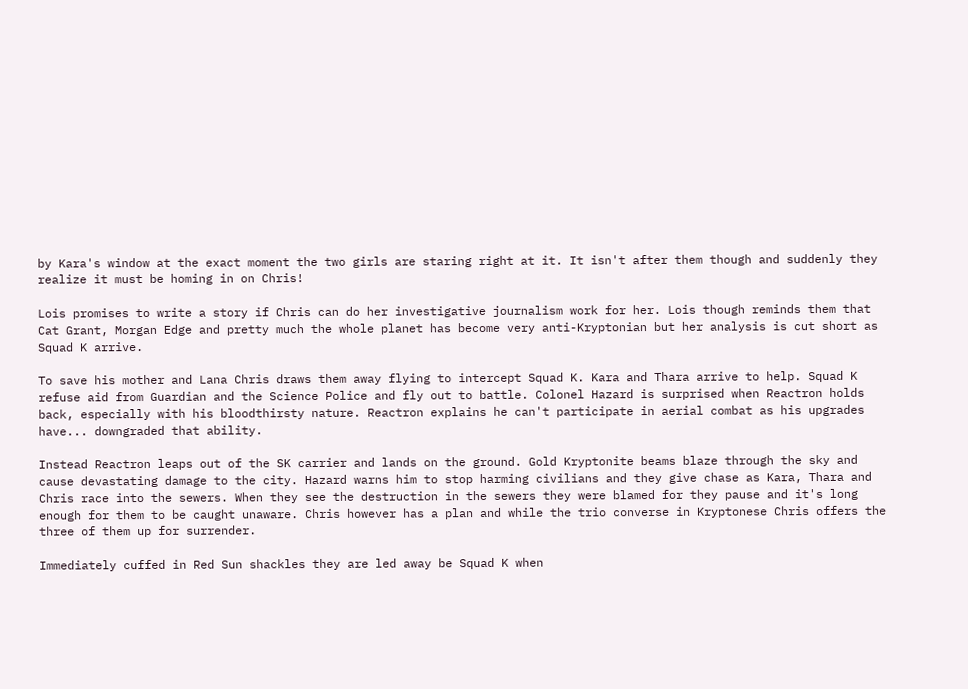by Kara's window at the exact moment the two girls are staring right at it. It isn't after them though and suddenly they realize it must be homing in on Chris!

Lois promises to write a story if Chris can do her investigative journalism work for her. Lois though reminds them that Cat Grant, Morgan Edge and pretty much the whole planet has become very anti-Kryptonian but her analysis is cut short as Squad K arrive.

To save his mother and Lana Chris draws them away flying to intercept Squad K. Kara and Thara arrive to help. Squad K refuse aid from Guardian and the Science Police and fly out to battle. Colonel Hazard is surprised when Reactron holds back, especially with his bloodthirsty nature. Reactron explains he can't participate in aerial combat as his upgrades have... downgraded that ability.

Instead Reactron leaps out of the SK carrier and lands on the ground. Gold Kryptonite beams blaze through the sky and cause devastating damage to the city. Hazard warns him to stop harming civilians and they give chase as Kara, Thara and Chris race into the sewers. When they see the destruction in the sewers they were blamed for they pause and it's long enough for them to be caught unaware. Chris however has a plan and while the trio converse in Kryptonese Chris offers the three of them up for surrender.

Immediately cuffed in Red Sun shackles they are led away be Squad K when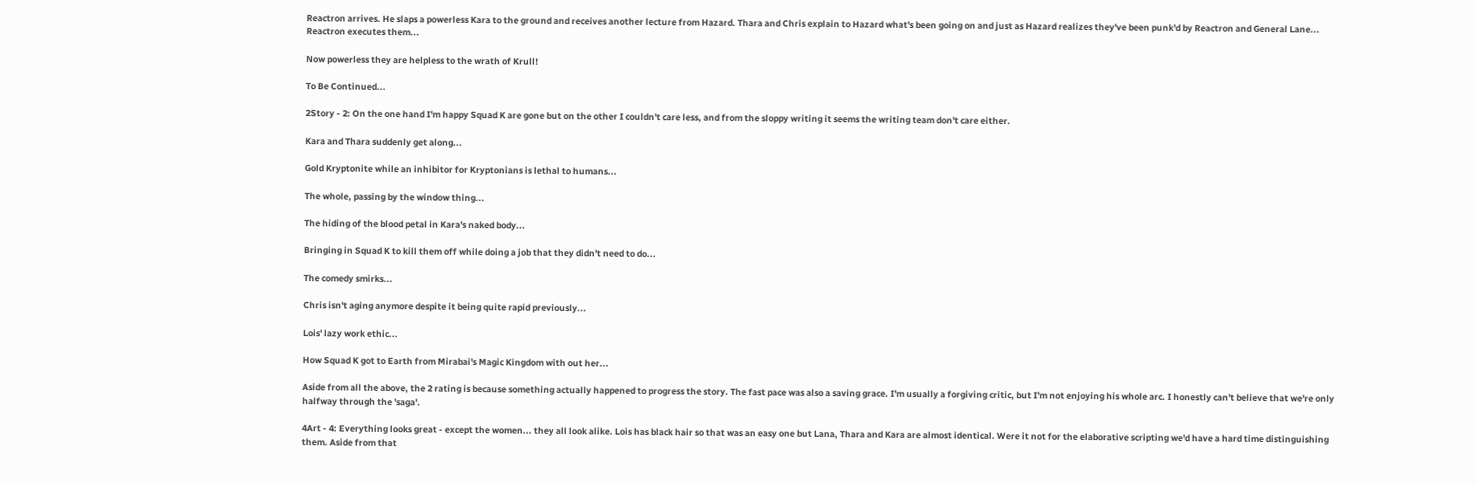Reactron arrives. He slaps a powerless Kara to the ground and receives another lecture from Hazard. Thara and Chris explain to Hazard what's been going on and just as Hazard realizes they've been punk'd by Reactron and General Lane... Reactron executes them...

Now powerless they are helpless to the wrath of Krull!

To Be Continued...

2Story - 2: On the one hand I'm happy Squad K are gone but on the other I couldn't care less, and from the sloppy writing it seems the writing team don't care either.

Kara and Thara suddenly get along...

Gold Kryptonite while an inhibitor for Kryptonians is lethal to humans...

The whole, passing by the window thing...

The hiding of the blood petal in Kara's naked body...

Bringing in Squad K to kill them off while doing a job that they didn't need to do...

The comedy smirks...

Chris isn't aging anymore despite it being quite rapid previously...

Lois' lazy work ethic...

How Squad K got to Earth from Mirabai's Magic Kingdom with out her...

Aside from all the above, the 2 rating is because something actually happened to progress the story. The fast pace was also a saving grace. I'm usually a forgiving critic, but I'm not enjoying his whole arc. I honestly can't believe that we're only halfway through the 'saga'.

4Art - 4: Everything looks great - except the women... they all look alike. Lois has black hair so that was an easy one but Lana, Thara and Kara are almost identical. Were it not for the elaborative scripting we'd have a hard time distinguishing them. Aside from that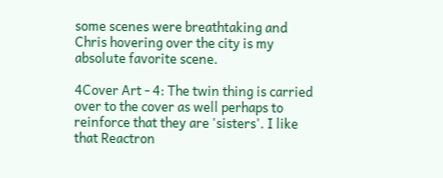some scenes were breathtaking and Chris hovering over the city is my absolute favorite scene.

4Cover Art - 4: The twin thing is carried over to the cover as well perhaps to reinforce that they are 'sisters'. I like that Reactron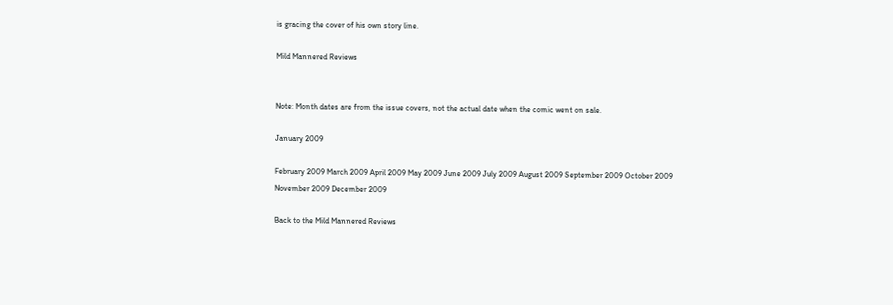is gracing the cover of his own story line.

Mild Mannered Reviews


Note: Month dates are from the issue covers, not the actual date when the comic went on sale.

January 2009

February 2009 March 2009 April 2009 May 2009 June 2009 July 2009 August 2009 September 2009 October 2009 November 2009 December 2009

Back to the Mild Mannered Reviews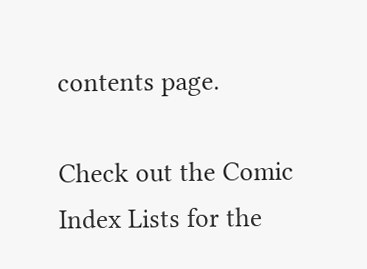contents page.

Check out the Comic Index Lists for the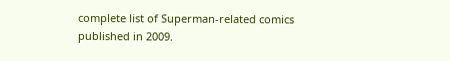complete list of Superman-related comics published in 2009.